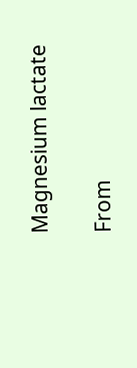Magnesium lactate

From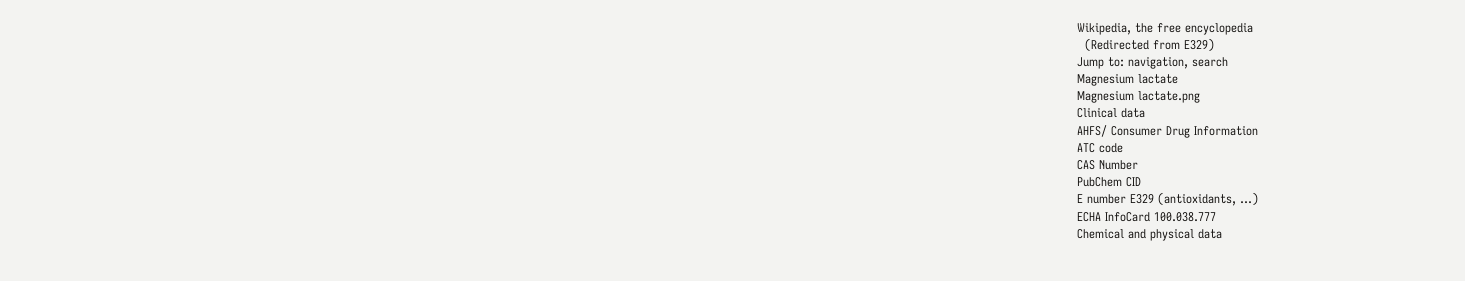Wikipedia, the free encyclopedia
  (Redirected from E329)
Jump to: navigation, search
Magnesium lactate
Magnesium lactate.png
Clinical data
AHFS/ Consumer Drug Information
ATC code
CAS Number
PubChem CID
E number E329 (antioxidants, ...)
ECHA InfoCard 100.038.777
Chemical and physical data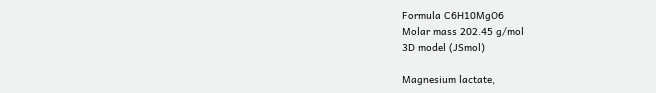Formula C6H10MgO6
Molar mass 202.45 g/mol
3D model (JSmol)

Magnesium lactate,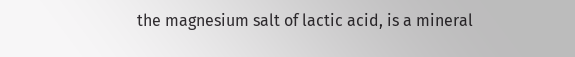the magnesium salt of lactic acid, is a mineral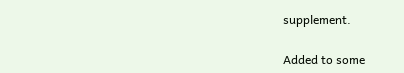supplement.

Added to some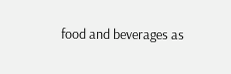food and beverages as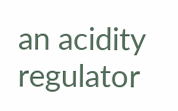an acidity regulator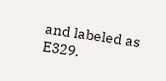and labeled as E329.